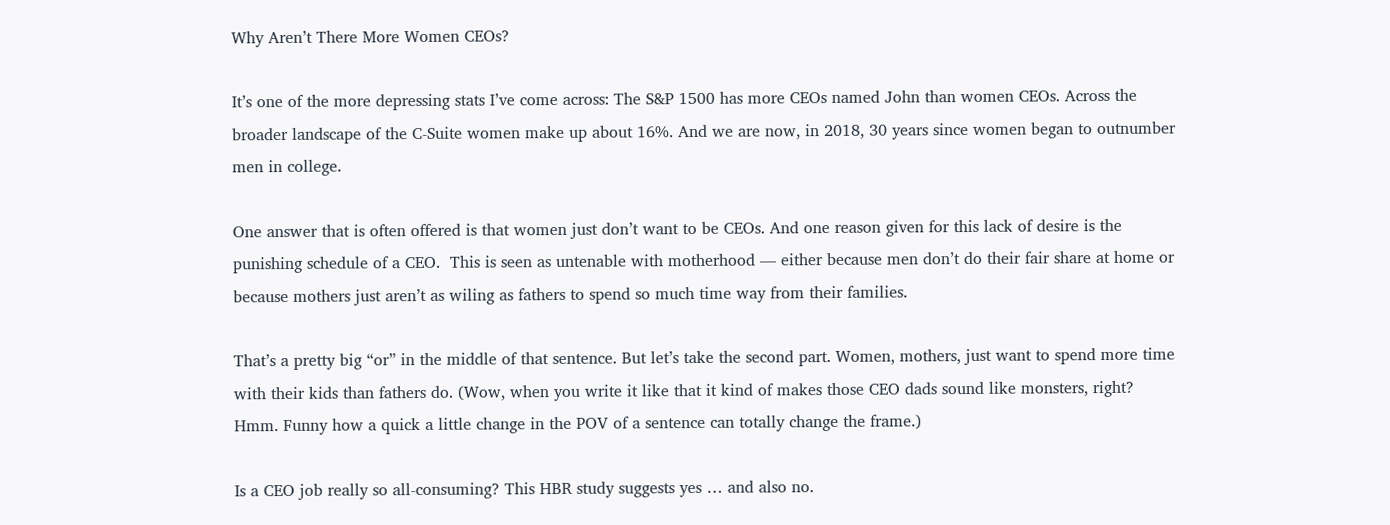Why Aren’t There More Women CEOs?

It’s one of the more depressing stats I’ve come across: The S&P 1500 has more CEOs named John than women CEOs. Across the broader landscape of the C-Suite women make up about 16%. And we are now, in 2018, 30 years since women began to outnumber men in college.

One answer that is often offered is that women just don’t want to be CEOs. And one reason given for this lack of desire is the punishing schedule of a CEO.  This is seen as untenable with motherhood — either because men don’t do their fair share at home or because mothers just aren’t as wiling as fathers to spend so much time way from their families.

That’s a pretty big “or” in the middle of that sentence. But let’s take the second part. Women, mothers, just want to spend more time with their kids than fathers do. (Wow, when you write it like that it kind of makes those CEO dads sound like monsters, right? Hmm. Funny how a quick a little change in the POV of a sentence can totally change the frame.)

Is a CEO job really so all-consuming? This HBR study suggests yes … and also no.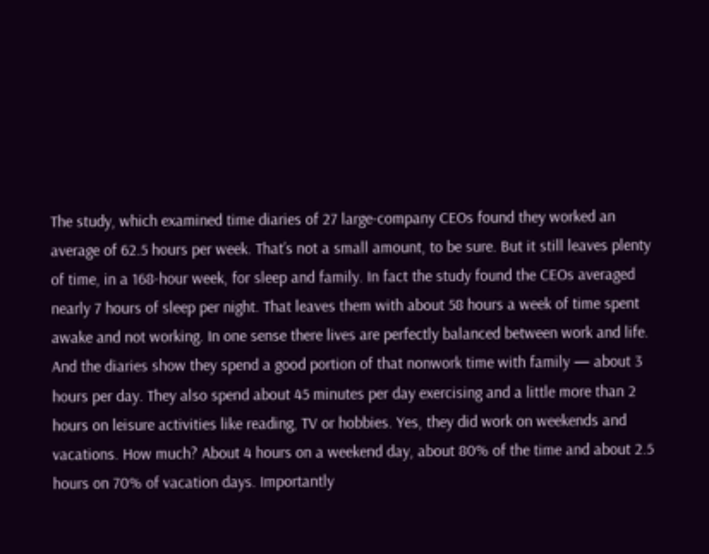The study, which examined time diaries of 27 large-company CEOs found they worked an average of 62.5 hours per week. That’s not a small amount, to be sure. But it still leaves plenty of time, in a 168-hour week, for sleep and family. In fact the study found the CEOs averaged nearly 7 hours of sleep per night. That leaves them with about 58 hours a week of time spent awake and not working. In one sense there lives are perfectly balanced between work and life. And the diaries show they spend a good portion of that nonwork time with family — about 3 hours per day. They also spend about 45 minutes per day exercising and a little more than 2 hours on leisure activities like reading, TV or hobbies. Yes, they did work on weekends and vacations. How much? About 4 hours on a weekend day, about 80% of the time and about 2.5 hours on 70% of vacation days. Importantly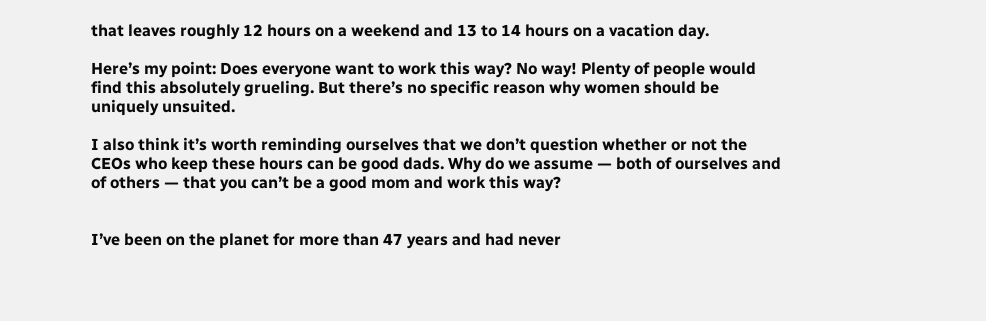that leaves roughly 12 hours on a weekend and 13 to 14 hours on a vacation day.

Here’s my point: Does everyone want to work this way? No way! Plenty of people would find this absolutely grueling. But there’s no specific reason why women should be uniquely unsuited.

I also think it’s worth reminding ourselves that we don’t question whether or not the CEOs who keep these hours can be good dads. Why do we assume — both of ourselves and of others — that you can’t be a good mom and work this way?


I’ve been on the planet for more than 47 years and had never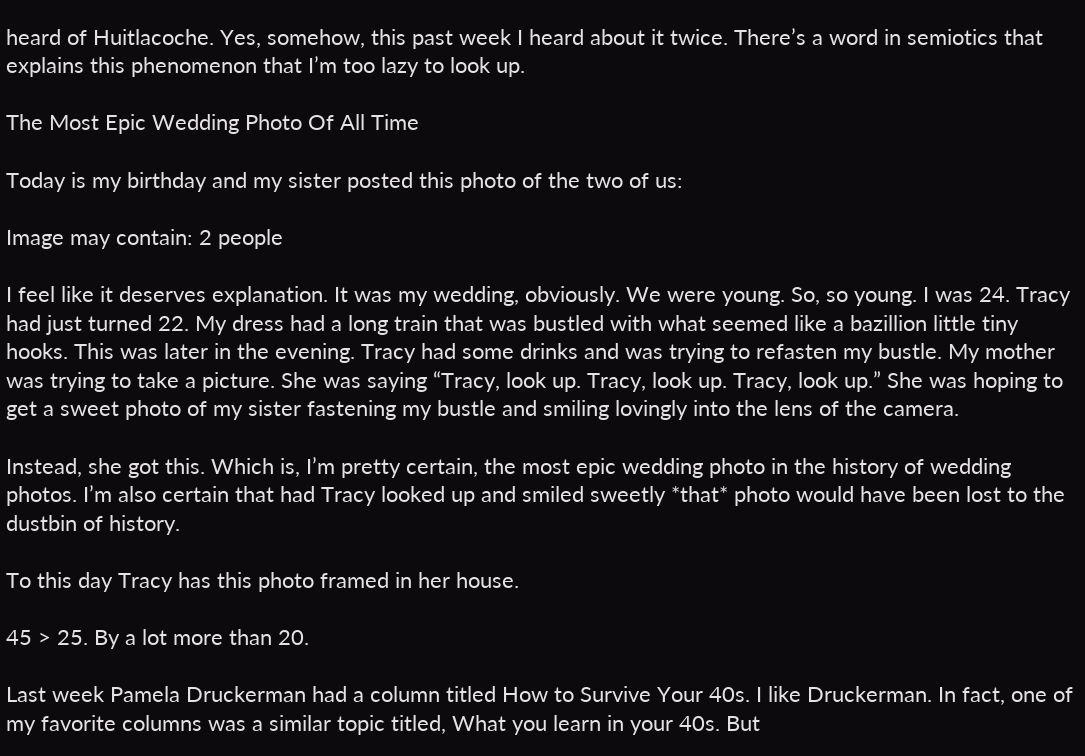heard of Huitlacoche. Yes, somehow, this past week I heard about it twice. There’s a word in semiotics that explains this phenomenon that I’m too lazy to look up.

The Most Epic Wedding Photo Of All Time

Today is my birthday and my sister posted this photo of the two of us:

Image may contain: 2 people

I feel like it deserves explanation. It was my wedding, obviously. We were young. So, so young. I was 24. Tracy had just turned 22. My dress had a long train that was bustled with what seemed like a bazillion little tiny hooks. This was later in the evening. Tracy had some drinks and was trying to refasten my bustle. My mother was trying to take a picture. She was saying “Tracy, look up. Tracy, look up. Tracy, look up.” She was hoping to get a sweet photo of my sister fastening my bustle and smiling lovingly into the lens of the camera.

Instead, she got this. Which is, I’m pretty certain, the most epic wedding photo in the history of wedding photos. I’m also certain that had Tracy looked up and smiled sweetly *that* photo would have been lost to the dustbin of history.

To this day Tracy has this photo framed in her house.

45 > 25. By a lot more than 20.

Last week Pamela Druckerman had a column titled How to Survive Your 40s. I like Druckerman. In fact, one of my favorite columns was a similar topic titled, What you learn in your 40s. But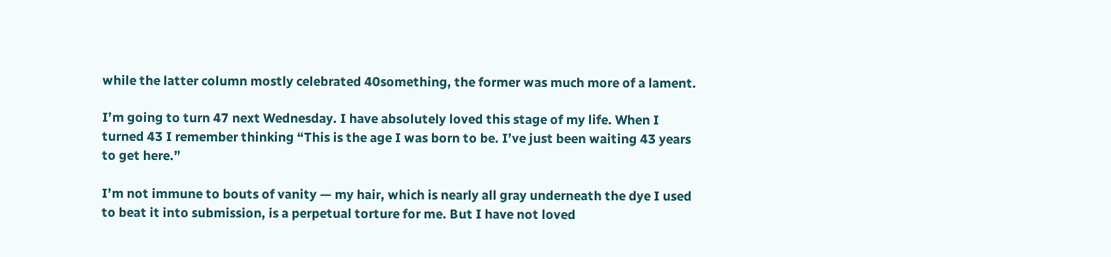while the latter column mostly celebrated 40something, the former was much more of a lament.

I’m going to turn 47 next Wednesday. I have absolutely loved this stage of my life. When I turned 43 I remember thinking “This is the age I was born to be. I’ve just been waiting 43 years to get here.”

I’m not immune to bouts of vanity — my hair, which is nearly all gray underneath the dye I used to beat it into submission, is a perpetual torture for me. But I have not loved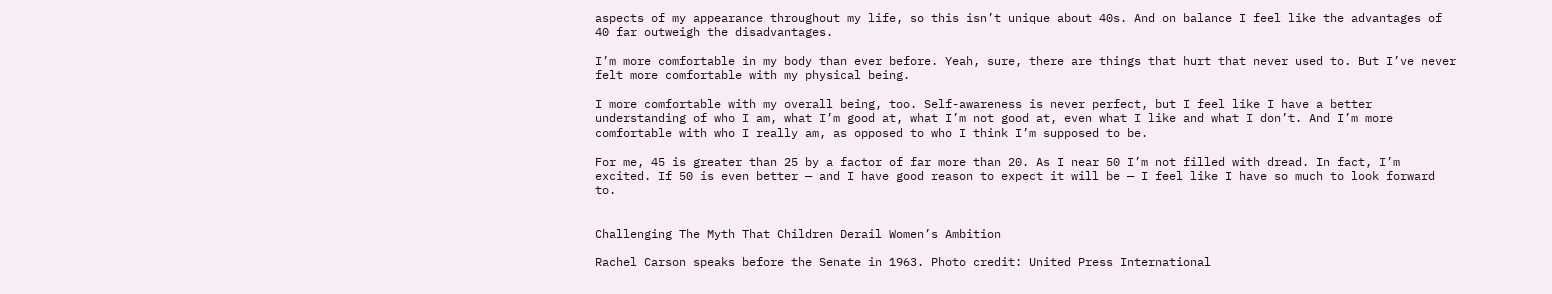aspects of my appearance throughout my life, so this isn’t unique about 40s. And on balance I feel like the advantages of 40 far outweigh the disadvantages.

I’m more comfortable in my body than ever before. Yeah, sure, there are things that hurt that never used to. But I’ve never felt more comfortable with my physical being.

I more comfortable with my overall being, too. Self-awareness is never perfect, but I feel like I have a better understanding of who I am, what I’m good at, what I’m not good at, even what I like and what I don’t. And I’m more comfortable with who I really am, as opposed to who I think I’m supposed to be.

For me, 45 is greater than 25 by a factor of far more than 20. As I near 50 I’m not filled with dread. In fact, I’m excited. If 50 is even better — and I have good reason to expect it will be — I feel like I have so much to look forward to.


Challenging The Myth That Children Derail Women’s Ambition

Rachel Carson speaks before the Senate in 1963. Photo credit: United Press International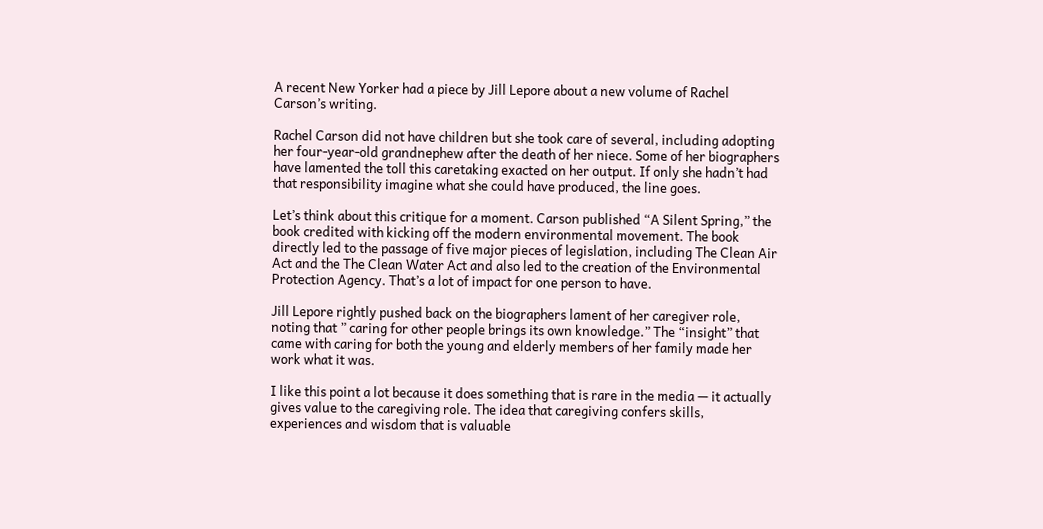A recent New Yorker had a piece by Jill Lepore about a new volume of Rachel Carson’s writing.

Rachel Carson did not have children but she took care of several, including adopting her four-year-old grandnephew after the death of her niece. Some of her biographers have lamented the toll this caretaking exacted on her output. If only she hadn’t had that responsibility imagine what she could have produced, the line goes.

Let’s think about this critique for a moment. Carson published “A Silent Spring,” the book credited with kicking off the modern environmental movement. The book directly led to the passage of five major pieces of legislation, including The Clean Air Act and the The Clean Water Act and also led to the creation of the Environmental Protection Agency. That’s a lot of impact for one person to have.

Jill Lepore rightly pushed back on the biographers lament of her caregiver role, noting that ” caring for other people brings its own knowledge.” The “insight” that came with caring for both the young and elderly members of her family made her work what it was.

I like this point a lot because it does something that is rare in the media — it actually gives value to the caregiving role. The idea that caregiving confers skills, experiences and wisdom that is valuable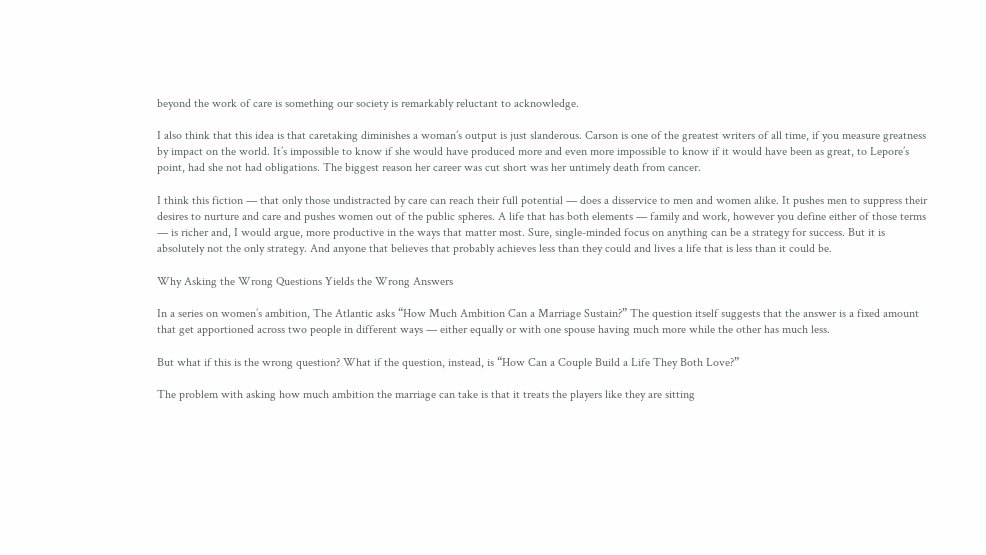beyond the work of care is something our society is remarkably reluctant to acknowledge.

I also think that this idea is that caretaking diminishes a woman’s output is just slanderous. Carson is one of the greatest writers of all time, if you measure greatness by impact on the world. It’s impossible to know if she would have produced more and even more impossible to know if it would have been as great, to Lepore’s point, had she not had obligations. The biggest reason her career was cut short was her untimely death from cancer.

I think this fiction — that only those undistracted by care can reach their full potential — does a disservice to men and women alike. It pushes men to suppress their desires to nurture and care and pushes women out of the public spheres. A life that has both elements — family and work, however you define either of those terms — is richer and, I would argue, more productive in the ways that matter most. Sure, single-minded focus on anything can be a strategy for success. But it is absolutely not the only strategy. And anyone that believes that probably achieves less than they could and lives a life that is less than it could be.

Why Asking the Wrong Questions Yields the Wrong Answers

In a series on women’s ambition, The Atlantic asks “How Much Ambition Can a Marriage Sustain?” The question itself suggests that the answer is a fixed amount that get apportioned across two people in different ways — either equally or with one spouse having much more while the other has much less.

But what if this is the wrong question? What if the question, instead, is “How Can a Couple Build a Life They Both Love?”

The problem with asking how much ambition the marriage can take is that it treats the players like they are sitting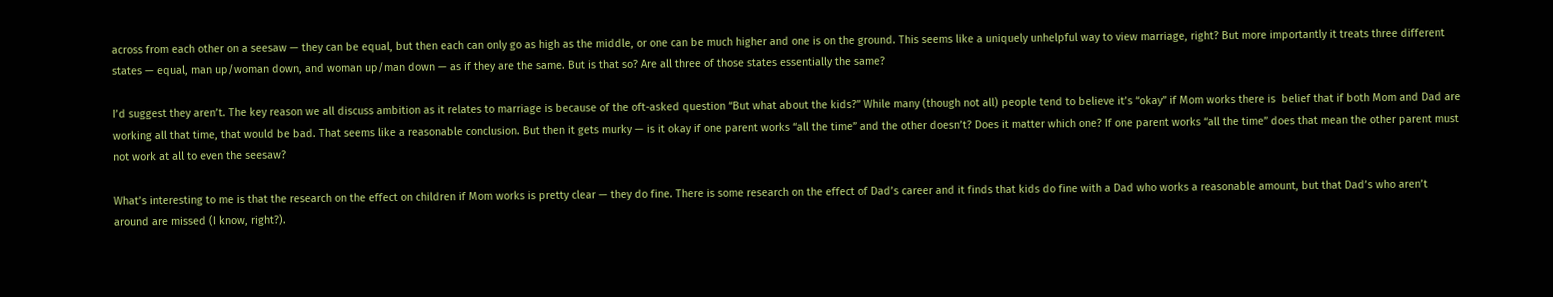across from each other on a seesaw — they can be equal, but then each can only go as high as the middle, or one can be much higher and one is on the ground. This seems like a uniquely unhelpful way to view marriage, right? But more importantly it treats three different states — equal, man up/woman down, and woman up/man down — as if they are the same. But is that so? Are all three of those states essentially the same?

I’d suggest they aren’t. The key reason we all discuss ambition as it relates to marriage is because of the oft-asked question “But what about the kids?” While many (though not all) people tend to believe it’s “okay” if Mom works there is  belief that if both Mom and Dad are working all that time, that would be bad. That seems like a reasonable conclusion. But then it gets murky — is it okay if one parent works “all the time” and the other doesn’t? Does it matter which one? If one parent works “all the time” does that mean the other parent must not work at all to even the seesaw?

What’s interesting to me is that the research on the effect on children if Mom works is pretty clear — they do fine. There is some research on the effect of Dad’s career and it finds that kids do fine with a Dad who works a reasonable amount, but that Dad’s who aren’t around are missed (I know, right?).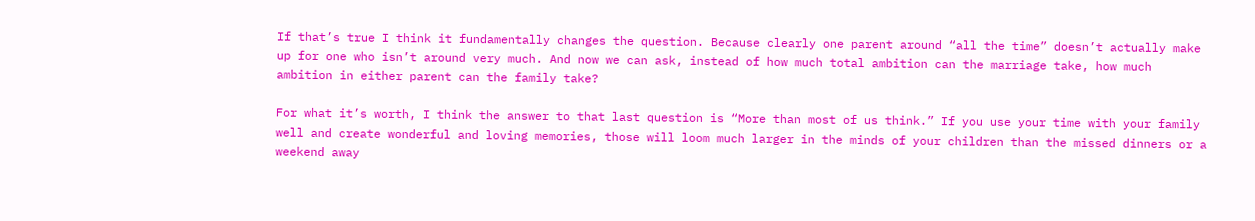If that’s true I think it fundamentally changes the question. Because clearly one parent around “all the time” doesn’t actually make up for one who isn’t around very much. And now we can ask, instead of how much total ambition can the marriage take, how much ambition in either parent can the family take?

For what it’s worth, I think the answer to that last question is “More than most of us think.” If you use your time with your family well and create wonderful and loving memories, those will loom much larger in the minds of your children than the missed dinners or a weekend away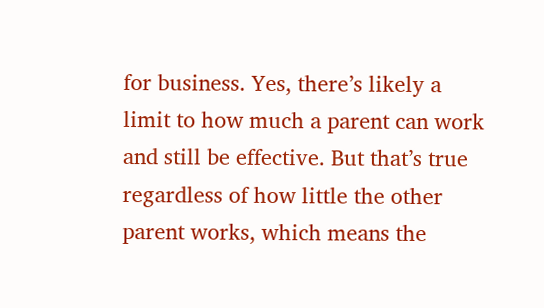for business. Yes, there’s likely a limit to how much a parent can work and still be effective. But that’s true regardless of how little the other parent works, which means the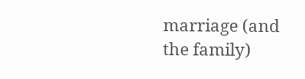marriage (and the family)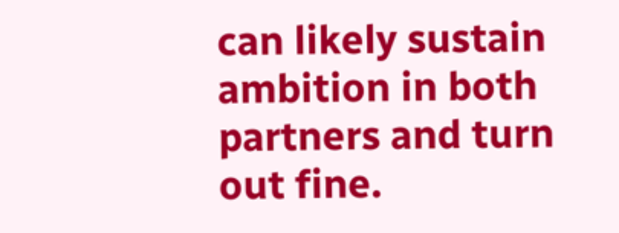can likely sustain ambition in both partners and turn out fine.